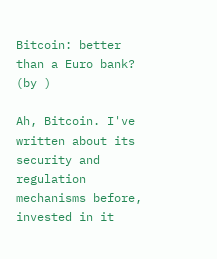Bitcoin: better than a Euro bank? (by )

Ah, Bitcoin. I've written about its security and regulation mechanisms before, invested in it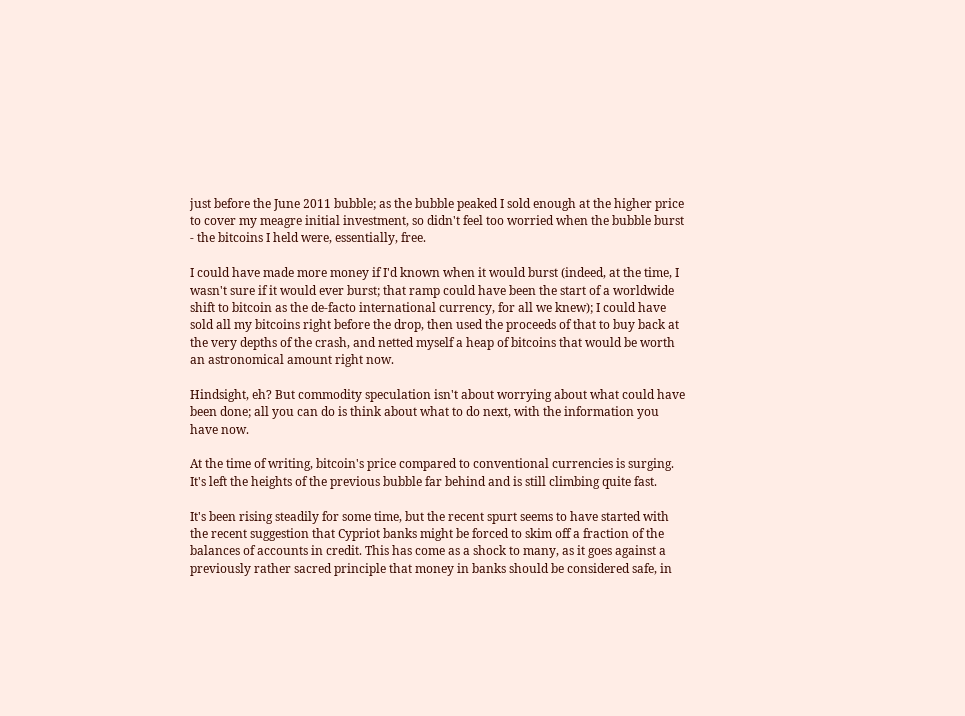just before the June 2011 bubble; as the bubble peaked I sold enough at the higher price to cover my meagre initial investment, so didn't feel too worried when the bubble burst - the bitcoins I held were, essentially, free.

I could have made more money if I'd known when it would burst (indeed, at the time, I wasn't sure if it would ever burst; that ramp could have been the start of a worldwide shift to bitcoin as the de-facto international currency, for all we knew); I could have sold all my bitcoins right before the drop, then used the proceeds of that to buy back at the very depths of the crash, and netted myself a heap of bitcoins that would be worth an astronomical amount right now.

Hindsight, eh? But commodity speculation isn't about worrying about what could have been done; all you can do is think about what to do next, with the information you have now.

At the time of writing, bitcoin's price compared to conventional currencies is surging. It's left the heights of the previous bubble far behind and is still climbing quite fast.

It's been rising steadily for some time, but the recent spurt seems to have started with the recent suggestion that Cypriot banks might be forced to skim off a fraction of the balances of accounts in credit. This has come as a shock to many, as it goes against a previously rather sacred principle that money in banks should be considered safe, in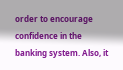order to encourage confidence in the banking system. Also, it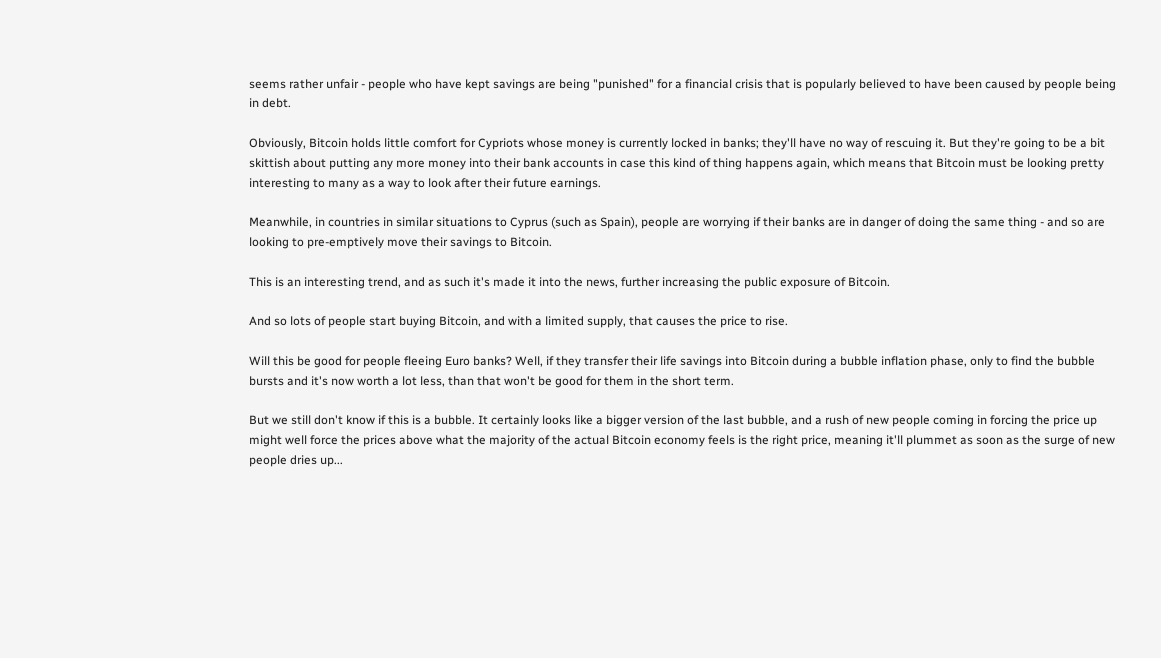seems rather unfair - people who have kept savings are being "punished" for a financial crisis that is popularly believed to have been caused by people being in debt.

Obviously, Bitcoin holds little comfort for Cypriots whose money is currently locked in banks; they'll have no way of rescuing it. But they're going to be a bit skittish about putting any more money into their bank accounts in case this kind of thing happens again, which means that Bitcoin must be looking pretty interesting to many as a way to look after their future earnings.

Meanwhile, in countries in similar situations to Cyprus (such as Spain), people are worrying if their banks are in danger of doing the same thing - and so are looking to pre-emptively move their savings to Bitcoin.

This is an interesting trend, and as such it's made it into the news, further increasing the public exposure of Bitcoin.

And so lots of people start buying Bitcoin, and with a limited supply, that causes the price to rise.

Will this be good for people fleeing Euro banks? Well, if they transfer their life savings into Bitcoin during a bubble inflation phase, only to find the bubble bursts and it's now worth a lot less, than that won't be good for them in the short term.

But we still don't know if this is a bubble. It certainly looks like a bigger version of the last bubble, and a rush of new people coming in forcing the price up might well force the prices above what the majority of the actual Bitcoin economy feels is the right price, meaning it'll plummet as soon as the surge of new people dries up...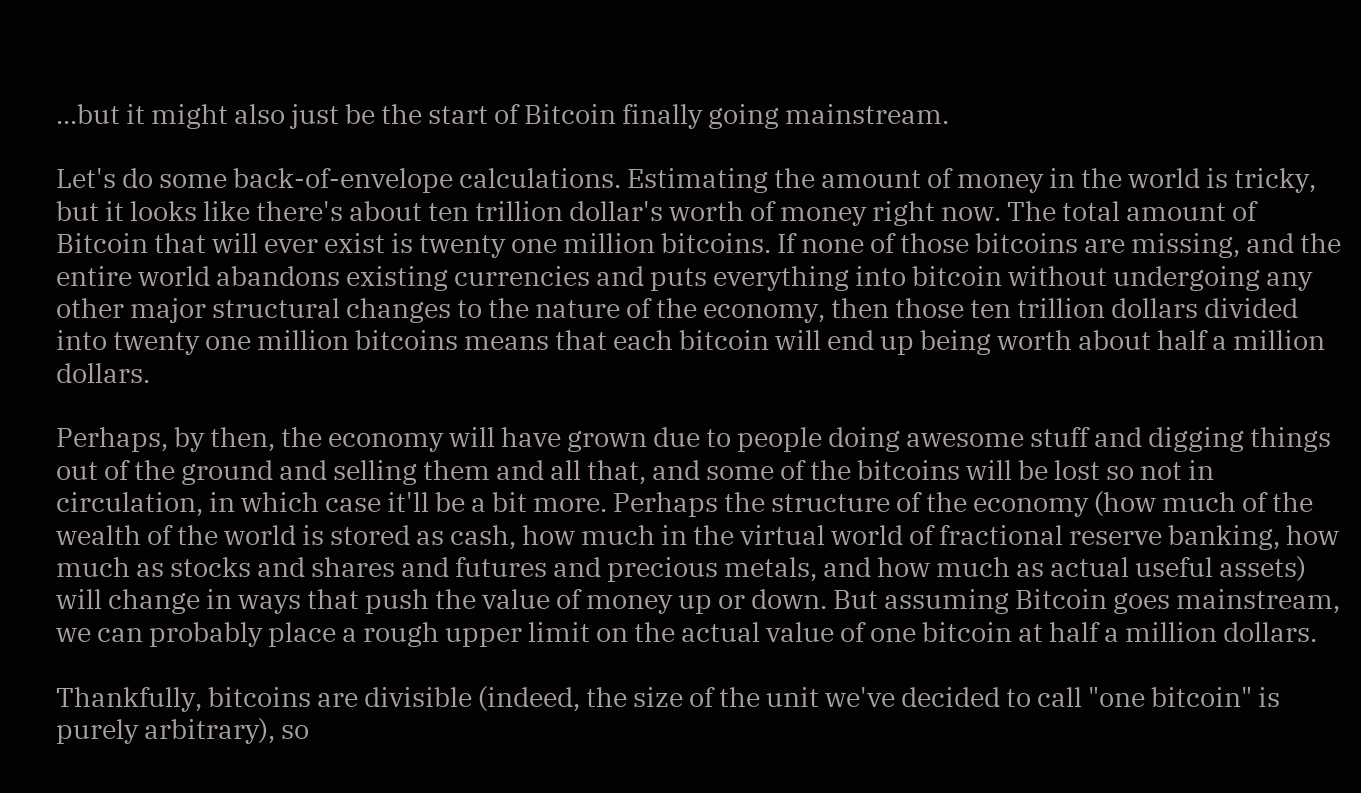...but it might also just be the start of Bitcoin finally going mainstream.

Let's do some back-of-envelope calculations. Estimating the amount of money in the world is tricky, but it looks like there's about ten trillion dollar's worth of money right now. The total amount of Bitcoin that will ever exist is twenty one million bitcoins. If none of those bitcoins are missing, and the entire world abandons existing currencies and puts everything into bitcoin without undergoing any other major structural changes to the nature of the economy, then those ten trillion dollars divided into twenty one million bitcoins means that each bitcoin will end up being worth about half a million dollars.

Perhaps, by then, the economy will have grown due to people doing awesome stuff and digging things out of the ground and selling them and all that, and some of the bitcoins will be lost so not in circulation, in which case it'll be a bit more. Perhaps the structure of the economy (how much of the wealth of the world is stored as cash, how much in the virtual world of fractional reserve banking, how much as stocks and shares and futures and precious metals, and how much as actual useful assets) will change in ways that push the value of money up or down. But assuming Bitcoin goes mainstream, we can probably place a rough upper limit on the actual value of one bitcoin at half a million dollars.

Thankfully, bitcoins are divisible (indeed, the size of the unit we've decided to call "one bitcoin" is purely arbitrary), so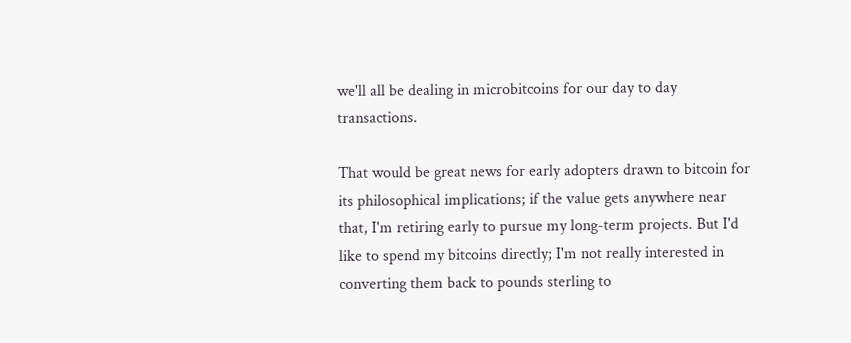we'll all be dealing in microbitcoins for our day to day transactions.

That would be great news for early adopters drawn to bitcoin for its philosophical implications; if the value gets anywhere near that, I'm retiring early to pursue my long-term projects. But I'd like to spend my bitcoins directly; I'm not really interested in converting them back to pounds sterling to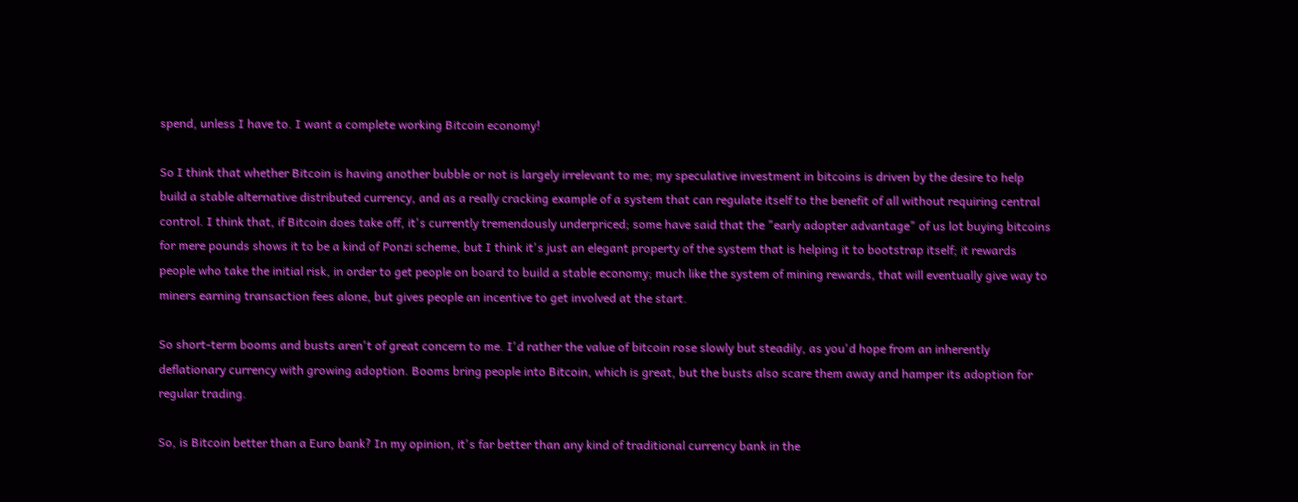spend, unless I have to. I want a complete working Bitcoin economy!

So I think that whether Bitcoin is having another bubble or not is largely irrelevant to me; my speculative investment in bitcoins is driven by the desire to help build a stable alternative distributed currency, and as a really cracking example of a system that can regulate itself to the benefit of all without requiring central control. I think that, if Bitcoin does take off, it's currently tremendously underpriced; some have said that the "early adopter advantage" of us lot buying bitcoins for mere pounds shows it to be a kind of Ponzi scheme, but I think it's just an elegant property of the system that is helping it to bootstrap itself; it rewards people who take the initial risk, in order to get people on board to build a stable economy; much like the system of mining rewards, that will eventually give way to miners earning transaction fees alone, but gives people an incentive to get involved at the start.

So short-term booms and busts aren't of great concern to me. I'd rather the value of bitcoin rose slowly but steadily, as you'd hope from an inherently deflationary currency with growing adoption. Booms bring people into Bitcoin, which is great, but the busts also scare them away and hamper its adoption for regular trading.

So, is Bitcoin better than a Euro bank? In my opinion, it's far better than any kind of traditional currency bank in the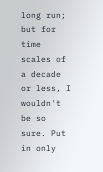long run; but for time scales of a decade or less, I wouldn't be so sure. Put in only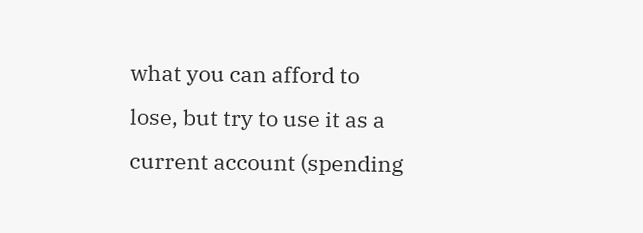what you can afford to lose, but try to use it as a current account (spending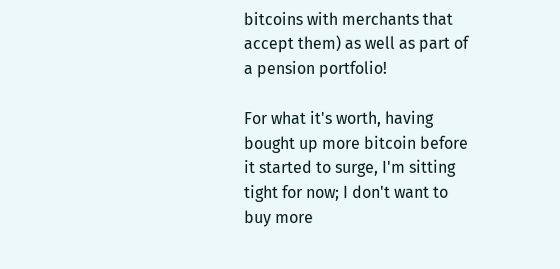bitcoins with merchants that accept them) as well as part of a pension portfolio!

For what it's worth, having bought up more bitcoin before it started to surge, I'm sitting tight for now; I don't want to buy more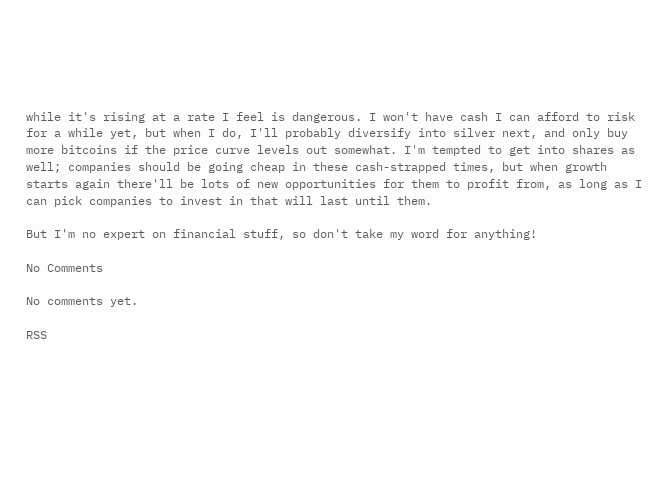while it's rising at a rate I feel is dangerous. I won't have cash I can afford to risk for a while yet, but when I do, I'll probably diversify into silver next, and only buy more bitcoins if the price curve levels out somewhat. I'm tempted to get into shares as well; companies should be going cheap in these cash-strapped times, but when growth starts again there'll be lots of new opportunities for them to profit from, as long as I can pick companies to invest in that will last until them.

But I'm no expert on financial stuff, so don't take my word for anything!

No Comments

No comments yet.

RSS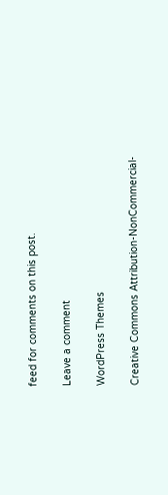feed for comments on this post.

Leave a comment

WordPress Themes

Creative Commons Attribution-NonCommercial-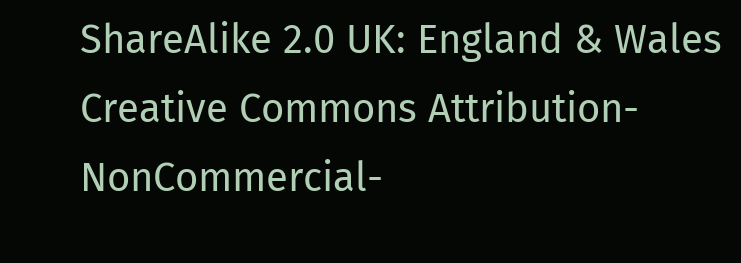ShareAlike 2.0 UK: England & Wales
Creative Commons Attribution-NonCommercial-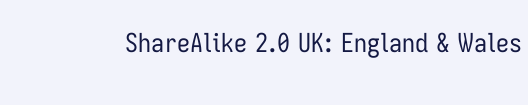ShareAlike 2.0 UK: England & Wales